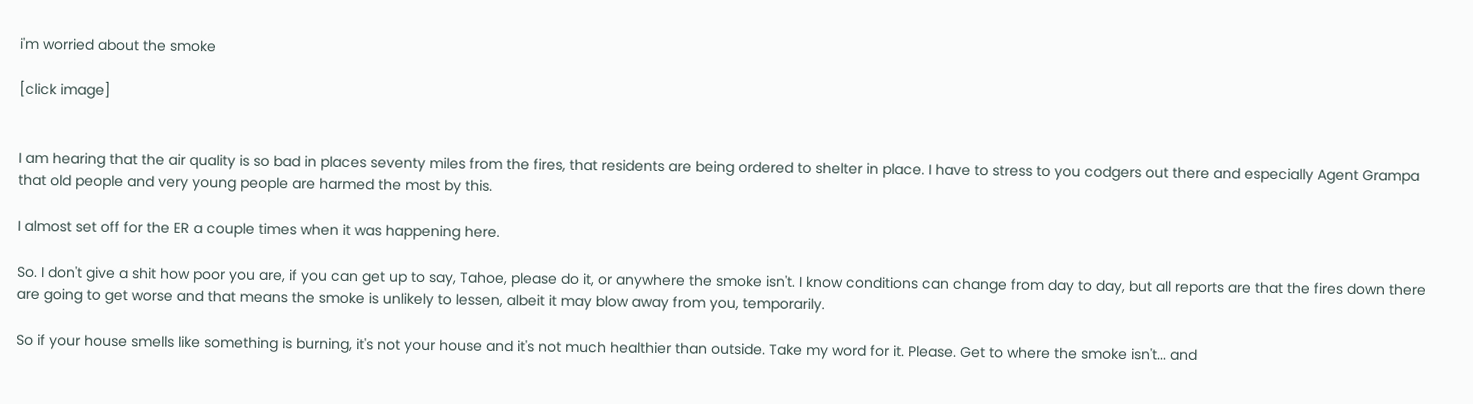i'm worried about the smoke

[click image]


I am hearing that the air quality is so bad in places seventy miles from the fires, that residents are being ordered to shelter in place. I have to stress to you codgers out there and especially Agent Grampa that old people and very young people are harmed the most by this.

I almost set off for the ER a couple times when it was happening here.

So. I don't give a shit how poor you are, if you can get up to say, Tahoe, please do it, or anywhere the smoke isn't. I know conditions can change from day to day, but all reports are that the fires down there are going to get worse and that means the smoke is unlikely to lessen, albeit it may blow away from you, temporarily.

So if your house smells like something is burning, it's not your house and it's not much healthier than outside. Take my word for it. Please. Get to where the smoke isn't... and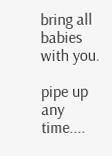bring all babies with you.

pipe up any time....